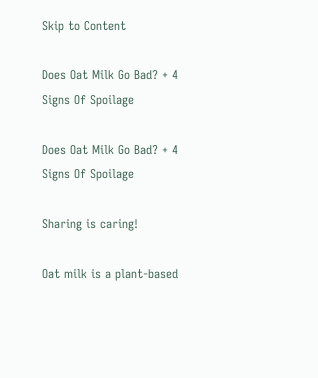Skip to Content

Does Oat Milk Go Bad? + 4 Signs Of Spoilage

Does Oat Milk Go Bad? + 4 Signs Of Spoilage

Sharing is caring!

Oat milk is a plant-based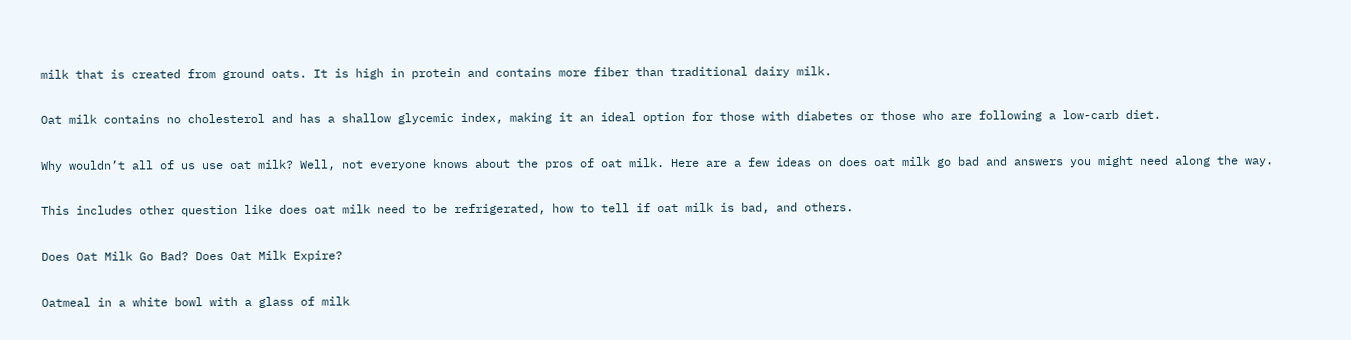milk that is created from ground oats. It is high in protein and contains more fiber than traditional dairy milk.

Oat milk contains no cholesterol and has a shallow glycemic index, making it an ideal option for those with diabetes or those who are following a low-carb diet.

Why wouldn’t all of us use oat milk? Well, not everyone knows about the pros of oat milk. Here are a few ideas on does oat milk go bad and answers you might need along the way.

This includes other question like does oat milk need to be refrigerated, how to tell if oat milk is bad, and others.

Does Oat Milk Go Bad? Does Oat Milk Expire?

Oatmeal in a white bowl with a glass of milk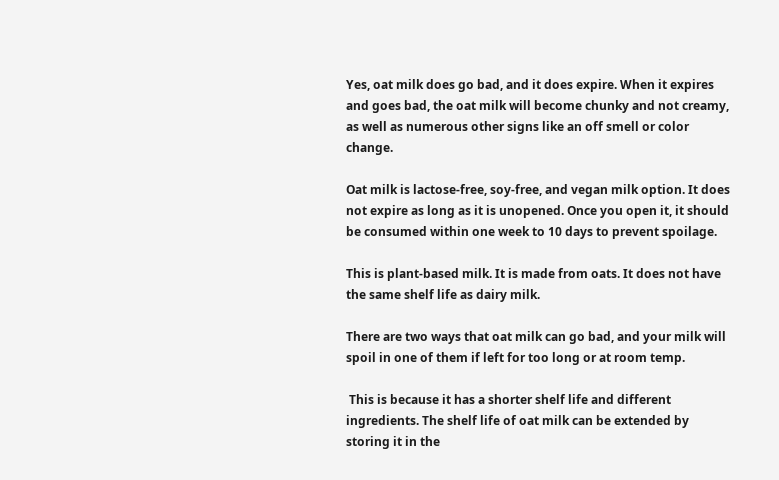Yes, oat milk does go bad, and it does expire. When it expires and goes bad, the oat milk will become chunky and not creamy, as well as numerous other signs like an off smell or color change.

Oat milk is lactose-free, soy-free, and vegan milk option. It does not expire as long as it is unopened. Once you open it, it should be consumed within one week to 10 days to prevent spoilage.

This is plant-based milk. It is made from oats. It does not have the same shelf life as dairy milk.

There are two ways that oat milk can go bad, and your milk will spoil in one of them if left for too long or at room temp.

 This is because it has a shorter shelf life and different ingredients. The shelf life of oat milk can be extended by storing it in the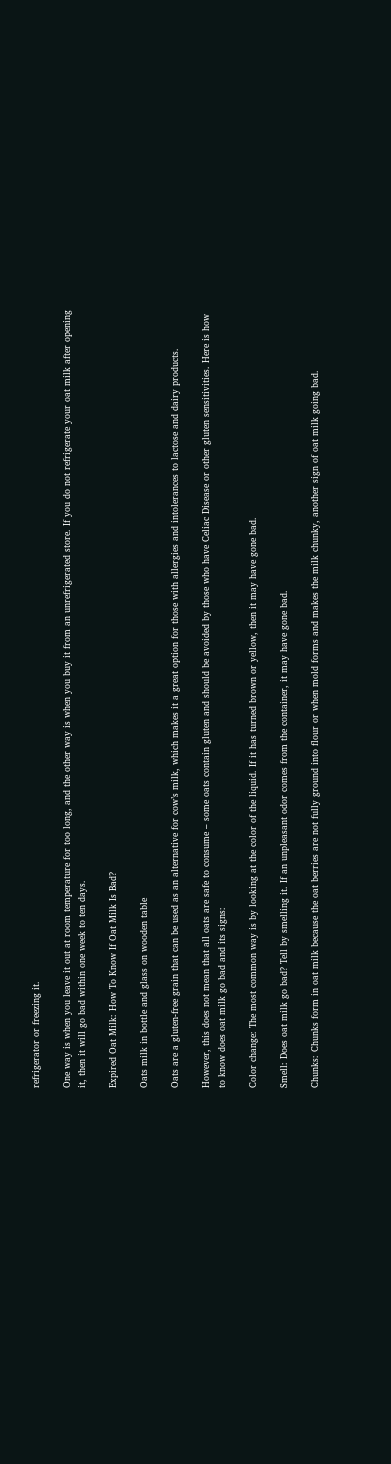refrigerator or freezing it.

One way is when you leave it out at room temperature for too long, and the other way is when you buy it from an unrefrigerated store. If you do not refrigerate your oat milk after opening it, then it will go bad within one week to ten days.

Expired Oat Milk: How To Know If Oat Milk Is Bad?

Oats milk in bottle and glass on wooden table

Oats are a gluten-free grain that can be used as an alternative for cow’s milk, which makes it a great option for those with allergies and intolerances to lactose and dairy products.

However, this does not mean that all oats are safe to consume – some oats contain gluten and should be avoided by those who have Celiac Disease or other gluten sensitivities. Here is how to know does oat milk go bad and its signs:

Color change: The most common way is by looking at the color of the liquid. If it has turned brown or yellow, then it may have gone bad.

Smell: Does oat milk go bad? Tell by smelling it. If an unpleasant odor comes from the container, it may have gone bad.

Chunks: Chunks form in oat milk because the oat berries are not fully ground into flour or when mold forms and makes the milk chunky, another sign of oat milk going bad.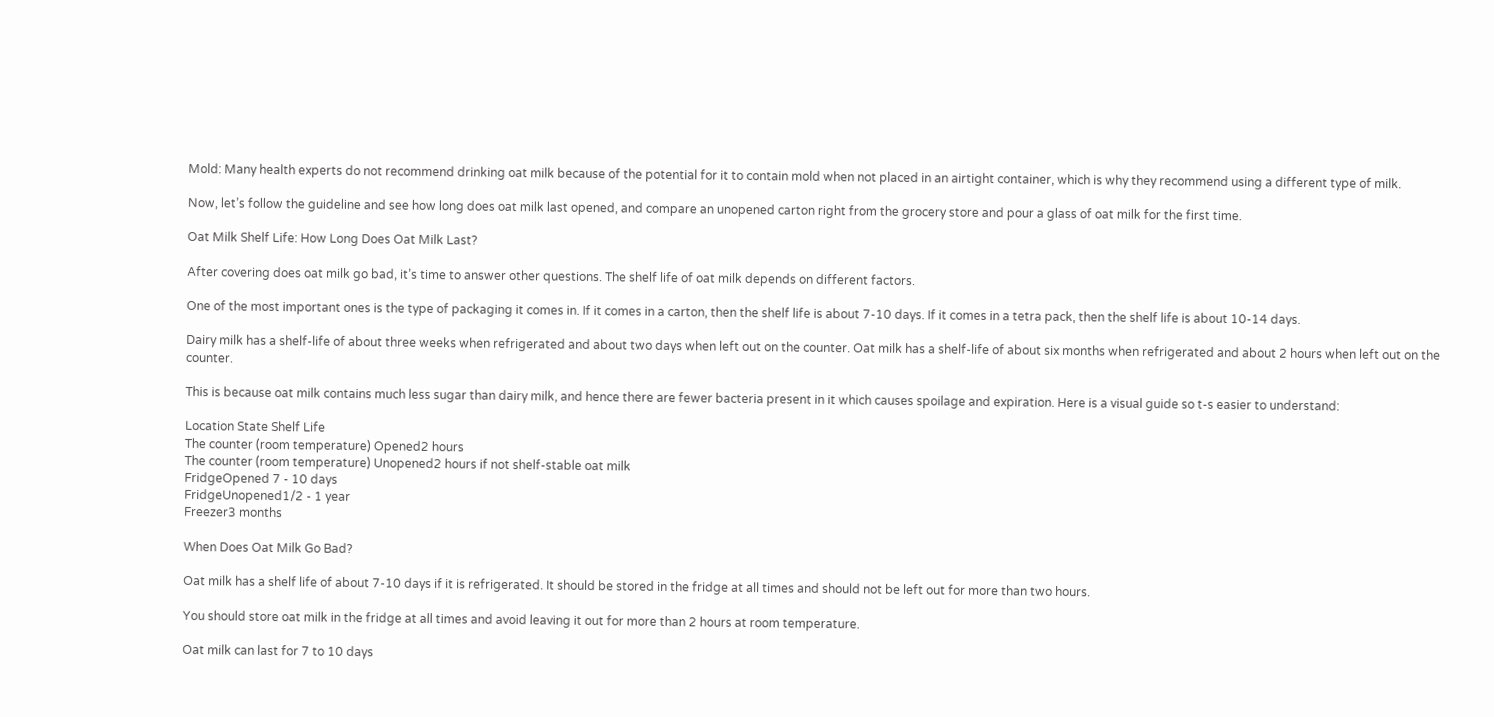Mold: Many health experts do not recommend drinking oat milk because of the potential for it to contain mold when not placed in an airtight container, which is why they recommend using a different type of milk.

Now, let’s follow the guideline and see how long does oat milk last opened, and compare an unopened carton right from the grocery store and pour a glass of oat milk for the first time.

Oat Milk Shelf Life: How Long Does Oat Milk Last?

After covering does oat milk go bad, it’s time to answer other questions. The shelf life of oat milk depends on different factors.

One of the most important ones is the type of packaging it comes in. If it comes in a carton, then the shelf life is about 7-10 days. If it comes in a tetra pack, then the shelf life is about 10-14 days.

Dairy milk has a shelf-life of about three weeks when refrigerated and about two days when left out on the counter. Oat milk has a shelf-life of about six months when refrigerated and about 2 hours when left out on the counter.

This is because oat milk contains much less sugar than dairy milk, and hence there are fewer bacteria present in it which causes spoilage and expiration. Here is a visual guide so t-s easier to understand:

Location State Shelf Life
The counter (room temperature) Opened2 hours
The counter (room temperature) Unopened2 hours if not shelf-stable oat milk
FridgeOpened 7 - 10 days
FridgeUnopened1/2 - 1 year
Freezer3 months

When Does Oat Milk Go Bad?

Oat milk has a shelf life of about 7-10 days if it is refrigerated. It should be stored in the fridge at all times and should not be left out for more than two hours.

You should store oat milk in the fridge at all times and avoid leaving it out for more than 2 hours at room temperature.

Oat milk can last for 7 to 10 days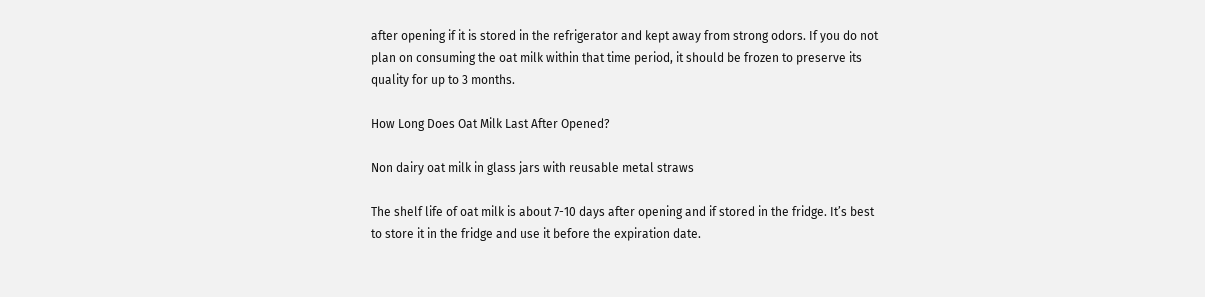after opening if it is stored in the refrigerator and kept away from strong odors. If you do not plan on consuming the oat milk within that time period, it should be frozen to preserve its quality for up to 3 months.

How Long Does Oat Milk Last After Opened?

Non dairy oat milk in glass jars with reusable metal straws

The shelf life of oat milk is about 7-10 days after opening and if stored in the fridge. It’s best to store it in the fridge and use it before the expiration date.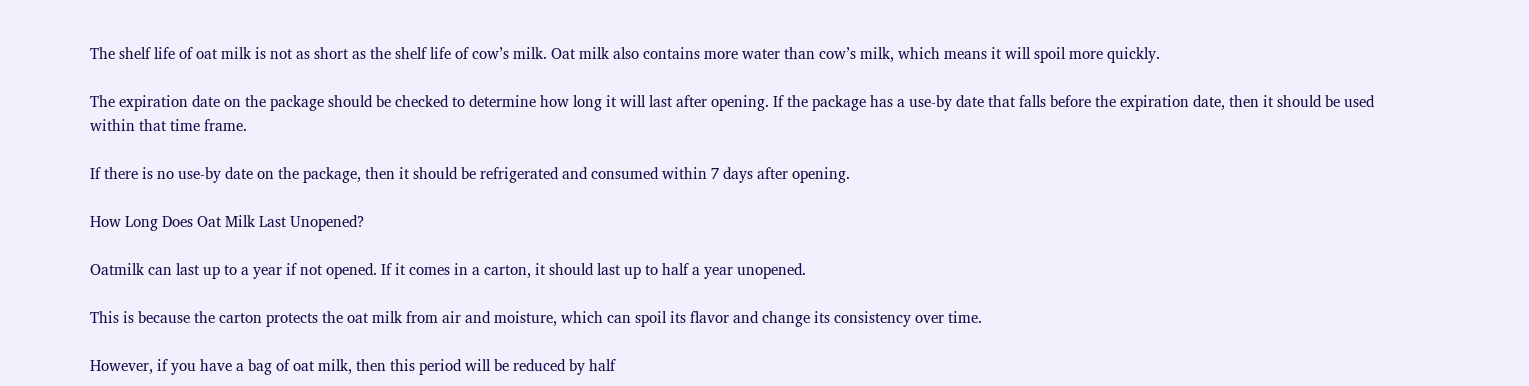The shelf life of oat milk is not as short as the shelf life of cow’s milk. Oat milk also contains more water than cow’s milk, which means it will spoil more quickly.

The expiration date on the package should be checked to determine how long it will last after opening. If the package has a use-by date that falls before the expiration date, then it should be used within that time frame.

If there is no use-by date on the package, then it should be refrigerated and consumed within 7 days after opening.

How Long Does Oat Milk Last Unopened?

Oatmilk can last up to a year if not opened. If it comes in a carton, it should last up to half a year unopened.

This is because the carton protects the oat milk from air and moisture, which can spoil its flavor and change its consistency over time.

However, if you have a bag of oat milk, then this period will be reduced by half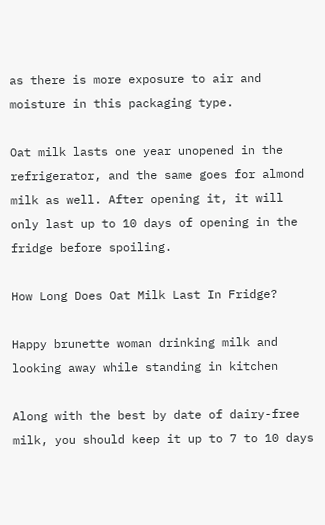as there is more exposure to air and moisture in this packaging type.

Oat milk lasts one year unopened in the refrigerator, and the same goes for almond milk as well. After opening it, it will only last up to 10 days of opening in the fridge before spoiling.

How Long Does Oat Milk Last In Fridge?

Happy brunette woman drinking milk and looking away while standing in kitchen

Along with the best by date of dairy-free milk, you should keep it up to 7 to 10 days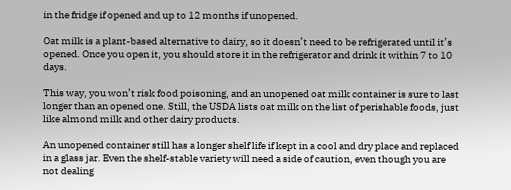in the fridge if opened and up to 12 months if unopened.

Oat milk is a plant-based alternative to dairy, so it doesn’t need to be refrigerated until it’s opened. Once you open it, you should store it in the refrigerator and drink it within 7 to 10 days.

This way, you won’t risk food poisoning, and an unopened oat milk container is sure to last longer than an opened one. Still, the USDA lists oat milk on the list of perishable foods, just like almond milk and other dairy products.

An unopened container still has a longer shelf life if kept in a cool and dry place and replaced in a glass jar. Even the shelf-stable variety will need a side of caution, even though you are not dealing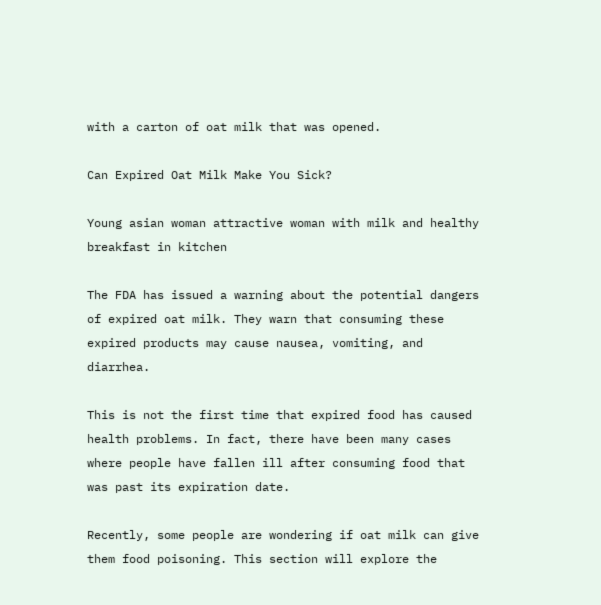with a carton of oat milk that was opened.

Can Expired Oat Milk Make You Sick?

Young asian woman attractive woman with milk and healthy breakfast in kitchen

The FDA has issued a warning about the potential dangers of expired oat milk. They warn that consuming these expired products may cause nausea, vomiting, and diarrhea.

This is not the first time that expired food has caused health problems. In fact, there have been many cases where people have fallen ill after consuming food that was past its expiration date.

Recently, some people are wondering if oat milk can give them food poisoning. This section will explore the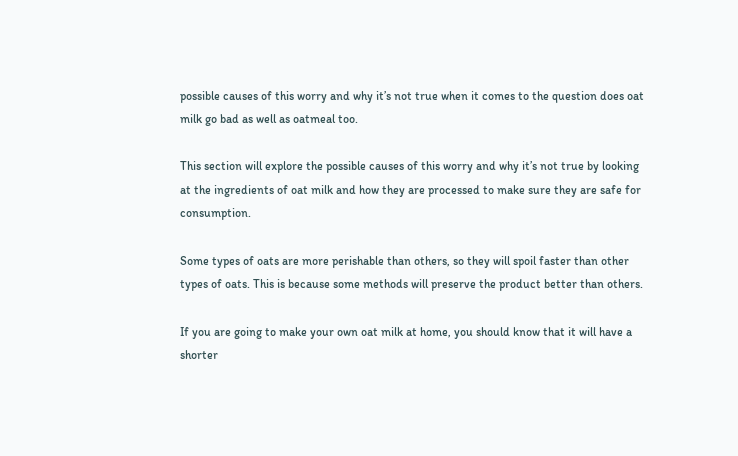possible causes of this worry and why it’s not true when it comes to the question does oat milk go bad as well as oatmeal too.

This section will explore the possible causes of this worry and why it’s not true by looking at the ingredients of oat milk and how they are processed to make sure they are safe for consumption.

Some types of oats are more perishable than others, so they will spoil faster than other types of oats. This is because some methods will preserve the product better than others.

If you are going to make your own oat milk at home, you should know that it will have a shorter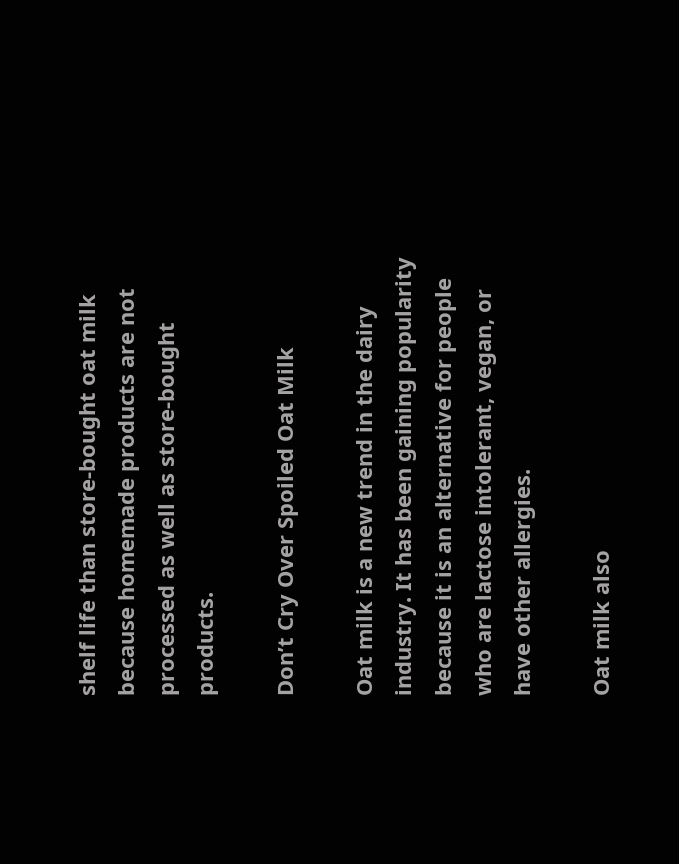shelf life than store-bought oat milk because homemade products are not processed as well as store-bought products.

Don’t Cry Over Spoiled Oat Milk

Oat milk is a new trend in the dairy industry. It has been gaining popularity because it is an alternative for people who are lactose intolerant, vegan, or have other allergies.

Oat milk also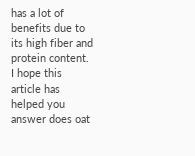has a lot of benefits due to its high fiber and protein content. I hope this article has helped you answer does oat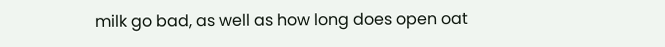milk go bad, as well as how long does open oat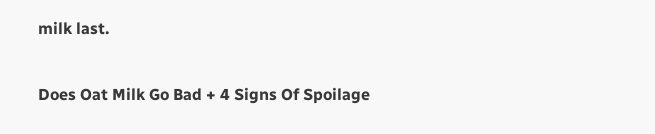milk last.

Does Oat Milk Go Bad + 4 Signs Of Spoilage